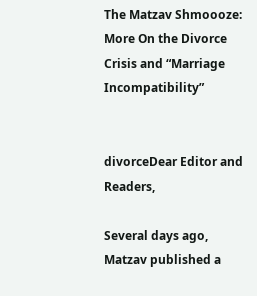The Matzav Shmoooze: More On the Divorce Crisis and “Marriage Incompatibility”


divorceDear Editor and Readers,

Several days ago, Matzav published a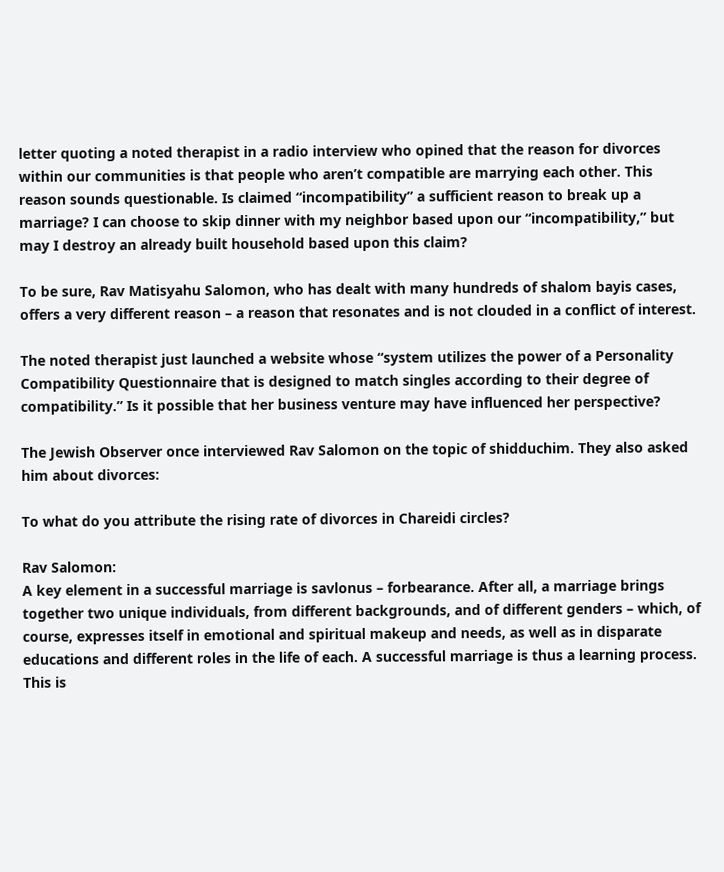letter quoting a noted therapist in a radio interview who opined that the reason for divorces within our communities is that people who aren’t compatible are marrying each other. This reason sounds questionable. Is claimed “incompatibility” a sufficient reason to break up a marriage? I can choose to skip dinner with my neighbor based upon our “incompatibility,” but may I destroy an already built household based upon this claim?

To be sure, Rav Matisyahu Salomon, who has dealt with many hundreds of shalom bayis cases, offers a very different reason – a reason that resonates and is not clouded in a conflict of interest.

The noted therapist just launched a website whose “system utilizes the power of a Personality Compatibility Questionnaire that is designed to match singles according to their degree of compatibility.” Is it possible that her business venture may have influenced her perspective?

The Jewish Observer once interviewed Rav Salomon on the topic of shidduchim. They also asked him about divorces:

To what do you attribute the rising rate of divorces in Chareidi circles?

Rav Salomon:
A key element in a successful marriage is savlonus – forbearance. After all, a marriage brings together two unique individuals, from different backgrounds, and of different genders – which, of course, expresses itself in emotional and spiritual makeup and needs, as well as in disparate educations and different roles in the life of each. A successful marriage is thus a learning process. This is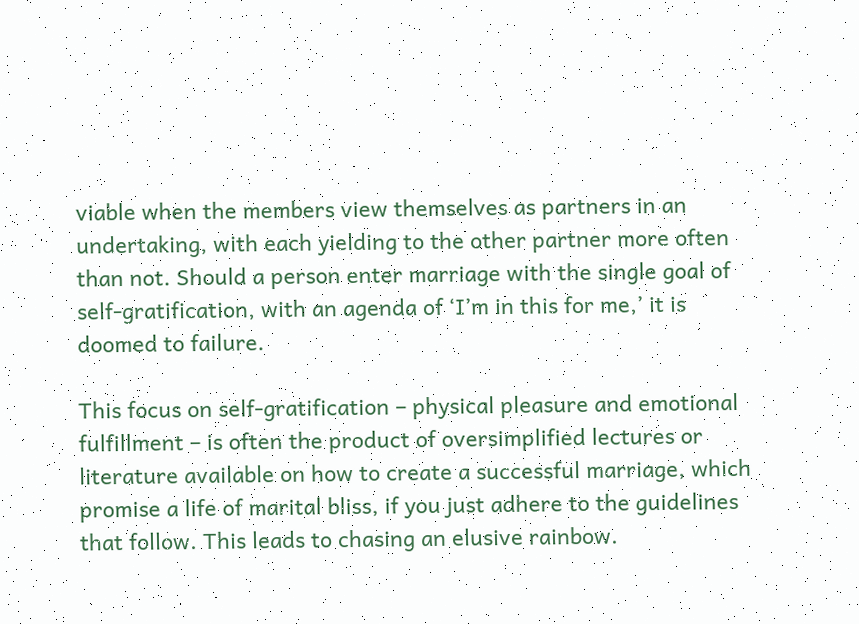viable when the members view themselves as partners in an undertaking, with each yielding to the other partner more often than not. Should a person enter marriage with the single goal of self-gratification, with an agenda of ‘I’m in this for me,’ it is doomed to failure.

This focus on self-gratification – physical pleasure and emotional fulfillment – is often the product of oversimplified lectures or literature available on how to create a successful marriage, which promise a life of marital bliss, if you just adhere to the guidelines that follow. This leads to chasing an elusive rainbow.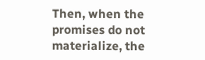Then, when the promises do not materialize, the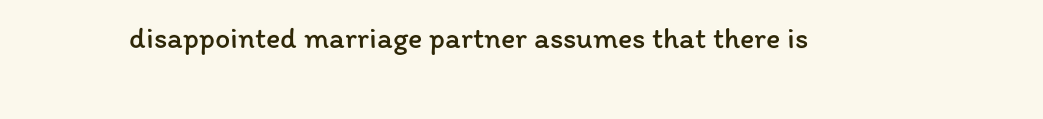disappointed marriage partner assumes that there is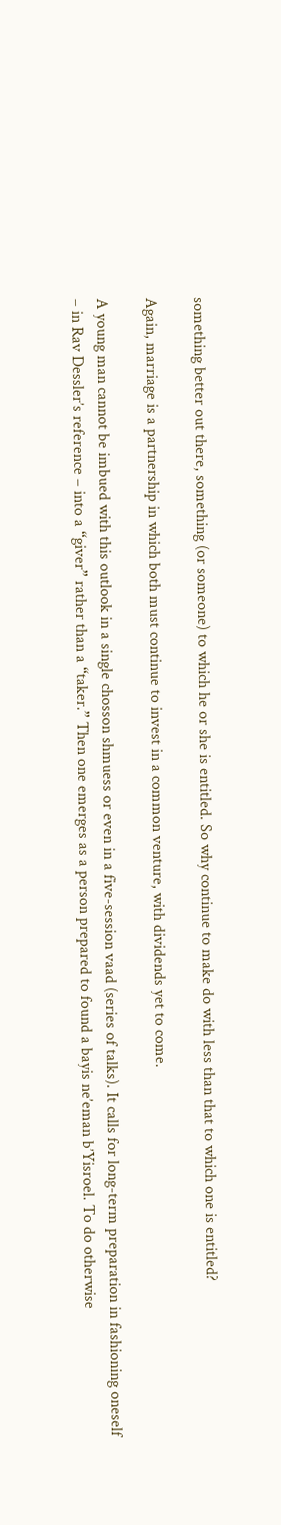something better out there, something (or someone) to which he or she is entitled. So why continue to make do with less than that to which one is entitled?

Again, marriage is a partnership in which both must continue to invest in a common venture, with dividends yet to come.

A young man cannot be imbued with this outlook in a single chosson shmuess or even in a five-session vaad (series of talks). It calls for long-term preparation in fashioning oneself – in Rav Dessler’s reference – into a “giver” rather than a “taker.” Then one emerges as a person prepared to found a bayis ne’eman b’Yisroel. To do otherwise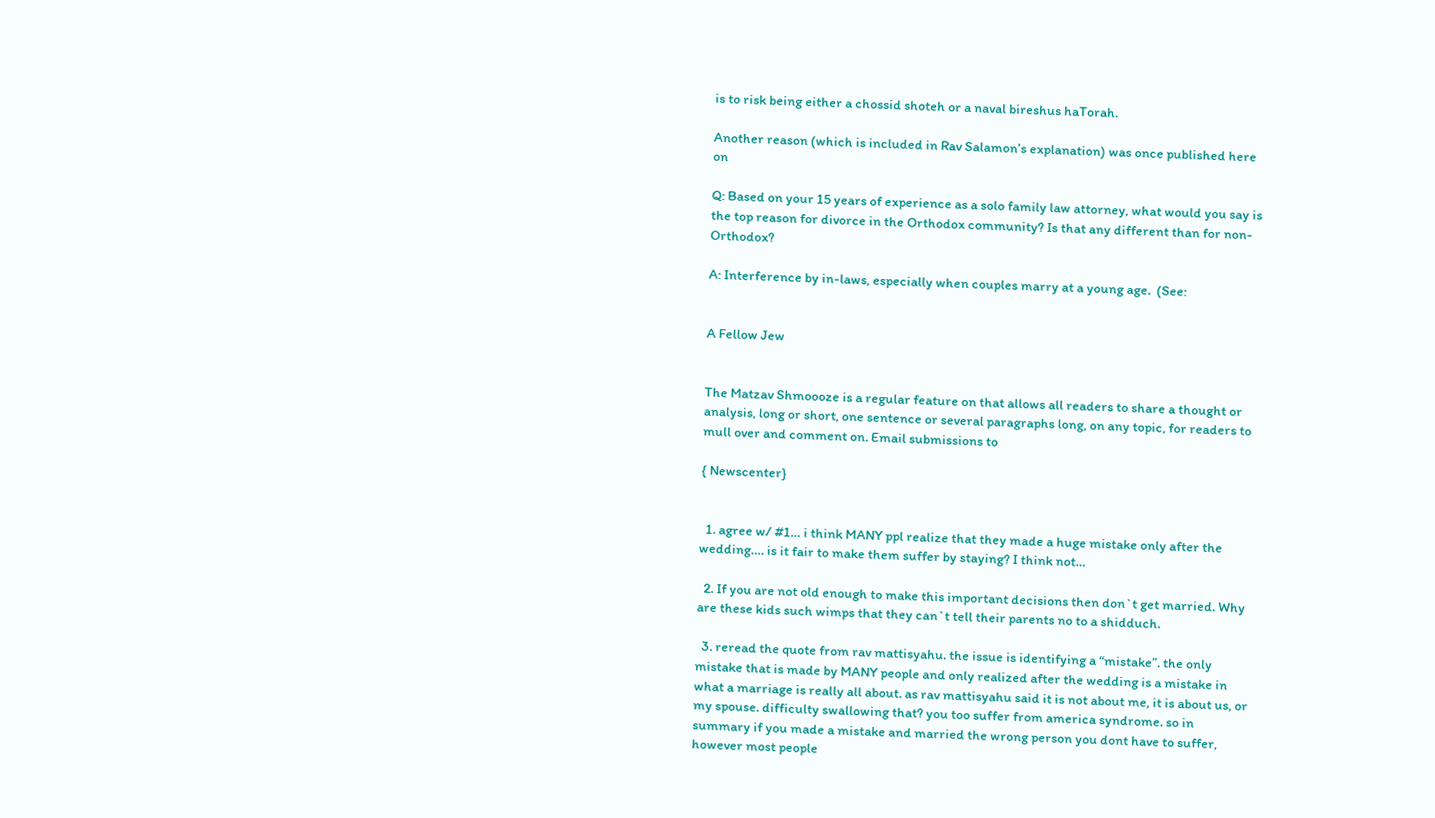is to risk being either a chossid shoteh or a naval bireshus haTorah.

Another reason (which is included in Rav Salamon’s explanation) was once published here on

Q: Based on your 15 years of experience as a solo family law attorney, what would you say is the top reason for divorce in the Orthodox community? Is that any different than for non-Orthodox?

A: Interference by in-laws, especially when couples marry at a young age.  (See:


A Fellow Jew


The Matzav Shmoooze is a regular feature on that allows all readers to share a thought or analysis, long or short, one sentence or several paragraphs long, on any topic, for readers to mull over and comment on. Email submissions to

{ Newscenter}


  1. agree w/ #1… i think MANY ppl realize that they made a huge mistake only after the wedding…. is it fair to make them suffer by staying? I think not…

  2. If you are not old enough to make this important decisions then don`t get married. Why are these kids such wimps that they can`t tell their parents no to a shidduch.

  3. reread the quote from rav mattisyahu. the issue is identifying a “mistake”. the only mistake that is made by MANY people and only realized after the wedding is a mistake in what a marriage is really all about. as rav mattisyahu said it is not about me, it is about us, or my spouse. difficulty swallowing that? you too suffer from america syndrome. so in summary if you made a mistake and married the wrong person you dont have to suffer, however most people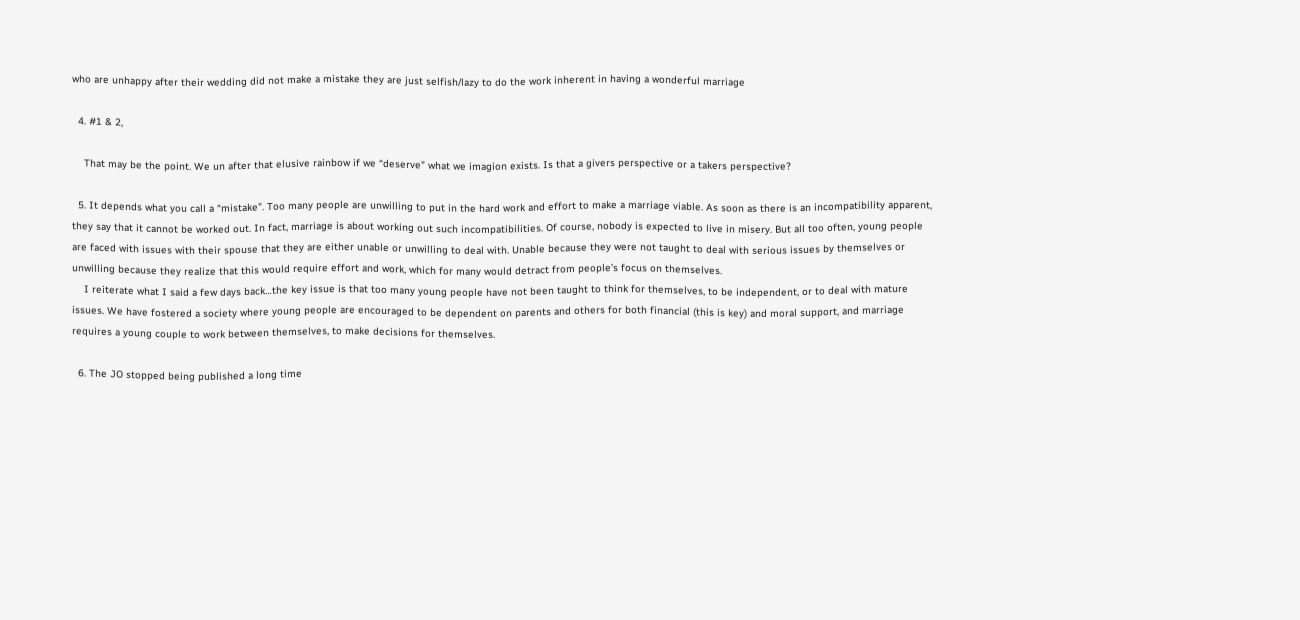who are unhappy after their wedding did not make a mistake they are just selfish/lazy to do the work inherent in having a wonderful marriage

  4. #1 & 2,

    That may be the point. We un after that elusive rainbow if we “deserve” what we imagion exists. Is that a givers perspective or a takers perspective?

  5. It depends what you call a “mistake”. Too many people are unwilling to put in the hard work and effort to make a marriage viable. As soon as there is an incompatibility apparent, they say that it cannot be worked out. In fact, marriage is about working out such incompatibilities. Of course, nobody is expected to live in misery. But all too often, young people are faced with issues with their spouse that they are either unable or unwilling to deal with. Unable because they were not taught to deal with serious issues by themselves or unwilling because they realize that this would require effort and work, which for many would detract from people’s focus on themselves.
    I reiterate what I said a few days back…the key issue is that too many young people have not been taught to think for themselves, to be independent, or to deal with mature issues. We have fostered a society where young people are encouraged to be dependent on parents and others for both financial (this is key) and moral support, and marriage requires a young couple to work between themselves, to make decisions for themselves.

  6. The JO stopped being published a long time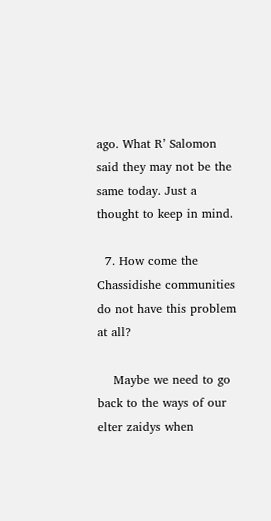ago. What R’ Salomon said they may not be the same today. Just a thought to keep in mind.

  7. How come the Chassidishe communities do not have this problem at all?

    Maybe we need to go back to the ways of our elter zaidys when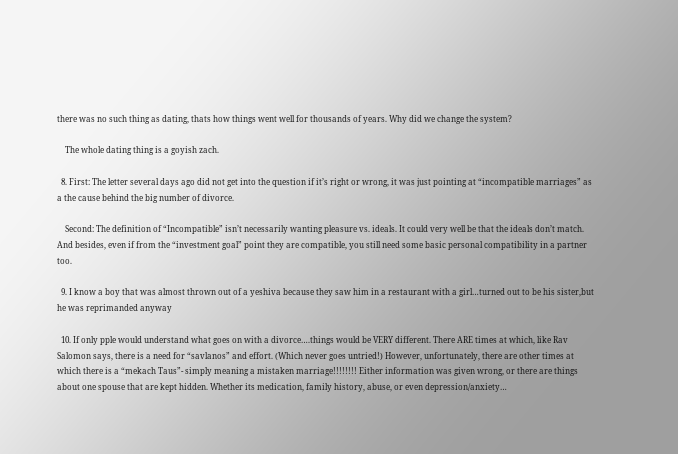there was no such thing as dating, thats how things went well for thousands of years. Why did we change the system?

    The whole dating thing is a goyish zach.

  8. First: The letter several days ago did not get into the question if it’s right or wrong, it was just pointing at “incompatible marriages” as a the cause behind the big number of divorce.

    Second: The definition of “Incompatible” isn’t necessarily wanting pleasure vs. ideals. It could very well be that the ideals don’t match. And besides, even if from the “investment goal” point they are compatible, you still need some basic personal compatibility in a partner too.

  9. I know a boy that was almost thrown out of a yeshiva because they saw him in a restaurant with a girl…turned out to be his sister,but he was reprimanded anyway

  10. If only pple would understand what goes on with a divorce….things would be VERY different. There ARE times at which, like Rav Salomon says, there is a need for “savlanos” and effort. (Which never goes untried!) However, unfortunately, there are other times at which there is a “mekach Taus”- simply meaning a mistaken marriage!!!!!!!! Either information was given wrong, or there are things about one spouse that are kept hidden. Whether its medication, family history, abuse, or even depression/anxiety…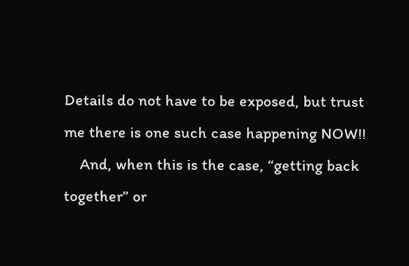Details do not have to be exposed, but trust me there is one such case happening NOW!!
    And, when this is the case, “getting back together” or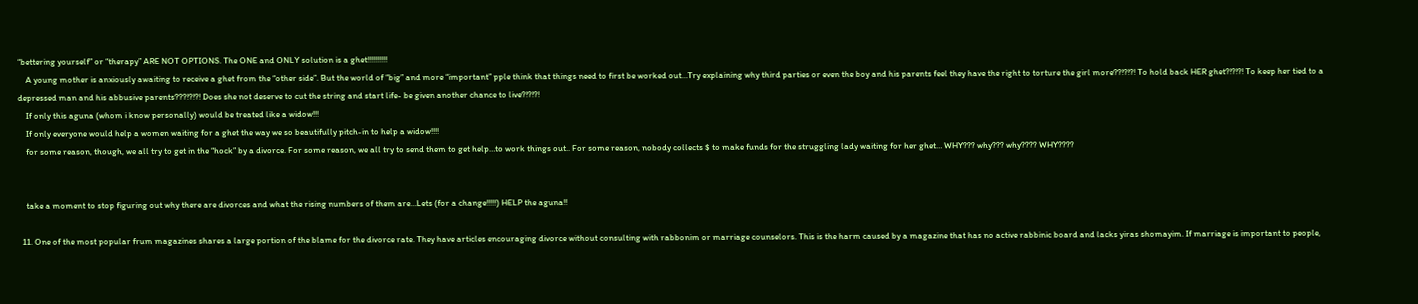“bettering yourself” or “therapy” ARE NOT OPTIONS. The ONE and ONLY solution is a ghet!!!!!!!!!!
    A young mother is anxiously awaiting to receive a ghet from the “other side”. But the world of “big” and more “important” pple think that things need to first be worked out…Try explaining why third parties or even the boy and his parents feel they have the right to torture the girl more??!?!?! To hold back HER ghet?!?!?! To keep her tied to a depressed man and his abbusive parents???!?!?! Does she not deserve to cut the string and start life- be given another chance to live?!?!?!
    If only this aguna (whom i know personally) would be treated like a widow!!!
    If only everyone would help a women waiting for a ghet the way we so beautifully pitch-in to help a widow!!!!
    for some reason, though, we all try to get in the “hock” by a divorce. For some reason, we all try to send them to get help…to work things out.. For some reason, nobody collects $ to make funds for the struggling lady waiting for her ghet… WHY??? why??? why???? WHY????


    take a moment to stop figuring out why there are divorces and what the rising numbers of them are…Lets (for a change!!!!!) HELP the aguna!!

  11. One of the most popular frum magazines shares a large portion of the blame for the divorce rate. They have articles encouraging divorce without consulting with rabbonim or marriage counselors. This is the harm caused by a magazine that has no active rabbinic board and lacks yiras shomayim. If marriage is important to people,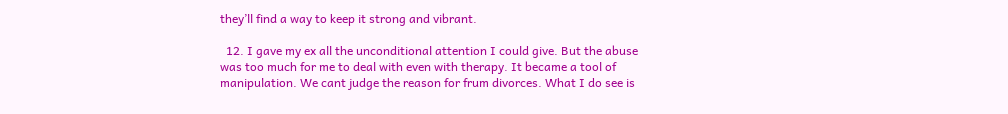they’ll find a way to keep it strong and vibrant.

  12. I gave my ex all the unconditional attention I could give. But the abuse was too much for me to deal with even with therapy. It became a tool of manipulation. We cant judge the reason for frum divorces. What I do see is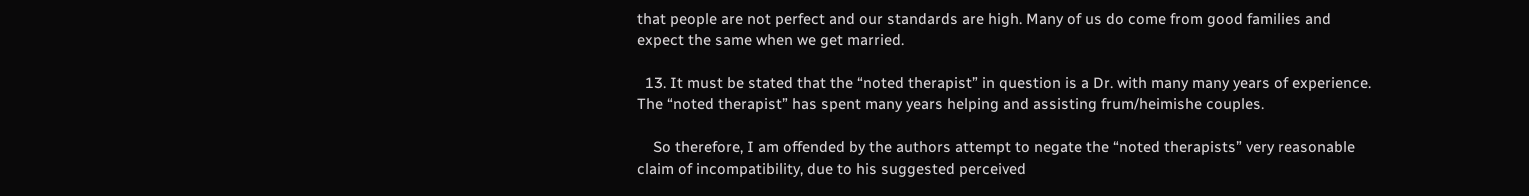that people are not perfect and our standards are high. Many of us do come from good families and expect the same when we get married.

  13. It must be stated that the “noted therapist” in question is a Dr. with many many years of experience. The “noted therapist” has spent many years helping and assisting frum/heimishe couples.

    So therefore, I am offended by the authors attempt to negate the “noted therapists” very reasonable claim of incompatibility, due to his suggested perceived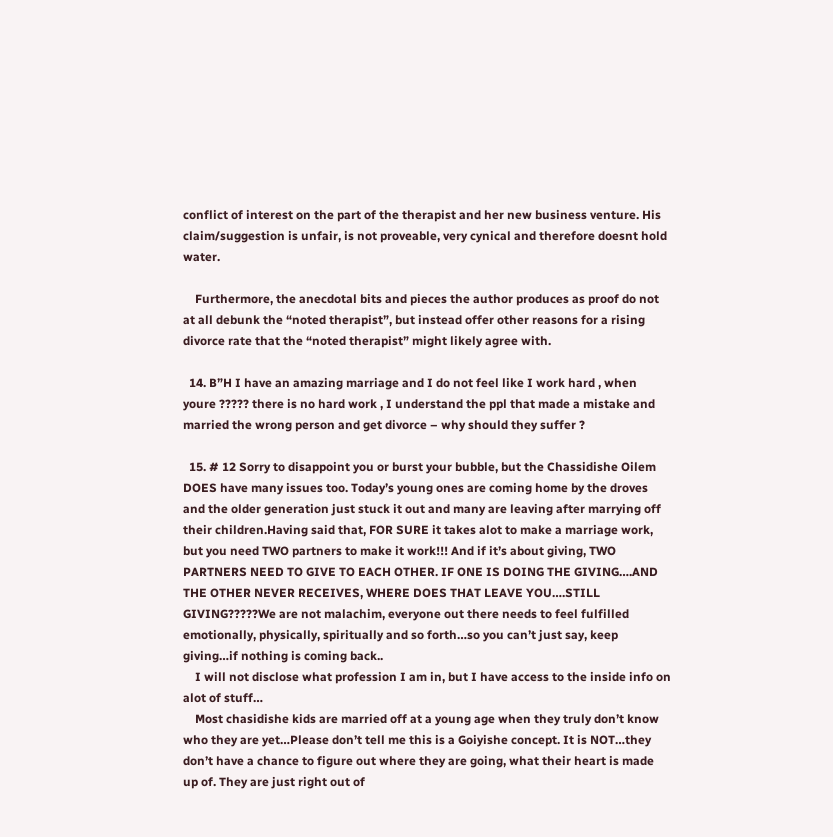conflict of interest on the part of the therapist and her new business venture. His claim/suggestion is unfair, is not proveable, very cynical and therefore doesnt hold water.

    Furthermore, the anecdotal bits and pieces the author produces as proof do not at all debunk the “noted therapist”, but instead offer other reasons for a rising divorce rate that the “noted therapist” might likely agree with.

  14. B”H I have an amazing marriage and I do not feel like I work hard , when youre ????? there is no hard work , I understand the ppl that made a mistake and married the wrong person and get divorce – why should they suffer ?

  15. # 12 Sorry to disappoint you or burst your bubble, but the Chassidishe Oilem DOES have many issues too. Today’s young ones are coming home by the droves and the older generation just stuck it out and many are leaving after marrying off their children.Having said that, FOR SURE it takes alot to make a marriage work, but you need TWO partners to make it work!!! And if it’s about giving, TWO PARTNERS NEED TO GIVE TO EACH OTHER. IF ONE IS DOING THE GIVING….AND THE OTHER NEVER RECEIVES, WHERE DOES THAT LEAVE YOU….STILL GIVING?????We are not malachim, everyone out there needs to feel fulfilled emotionally, physically, spiritually and so forth…so you can’t just say, keep giving…if nothing is coming back..
    I will not disclose what profession I am in, but I have access to the inside info on alot of stuff…
    Most chasidishe kids are married off at a young age when they truly don’t know who they are yet…Please don’t tell me this is a Goiyishe concept. It is NOT…they don’t have a chance to figure out where they are going, what their heart is made up of. They are just right out of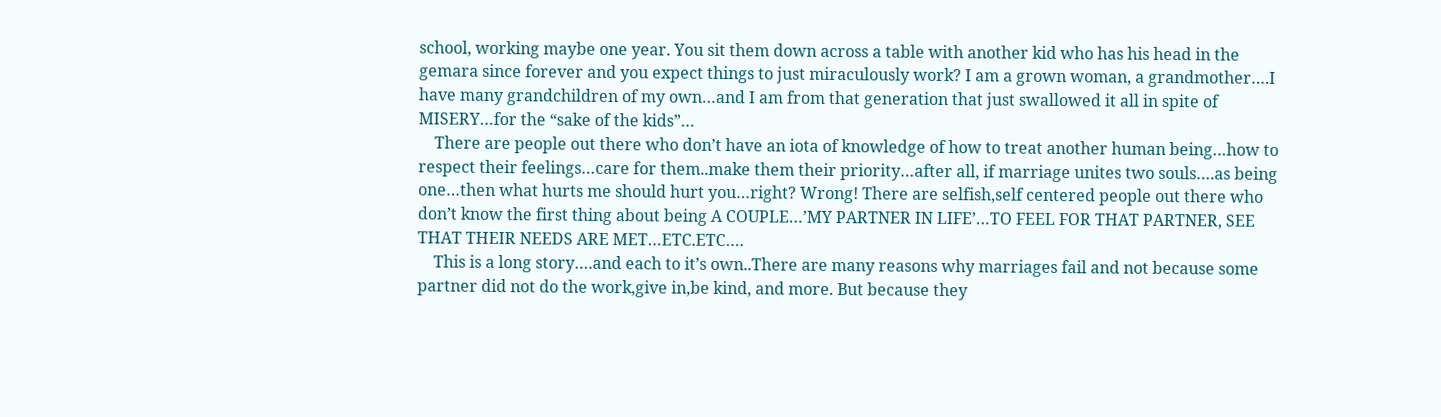school, working maybe one year. You sit them down across a table with another kid who has his head in the gemara since forever and you expect things to just miraculously work? I am a grown woman, a grandmother….I have many grandchildren of my own…and I am from that generation that just swallowed it all in spite of MISERY…for the “sake of the kids”…
    There are people out there who don’t have an iota of knowledge of how to treat another human being…how to respect their feelings…care for them..make them their priority…after all, if marriage unites two souls….as being one…then what hurts me should hurt you…right? Wrong! There are selfish,self centered people out there who don’t know the first thing about being A COUPLE…’MY PARTNER IN LIFE’…TO FEEL FOR THAT PARTNER, SEE THAT THEIR NEEDS ARE MET…ETC.ETC….
    This is a long story….and each to it’s own..There are many reasons why marriages fail and not because some partner did not do the work,give in,be kind, and more. But because they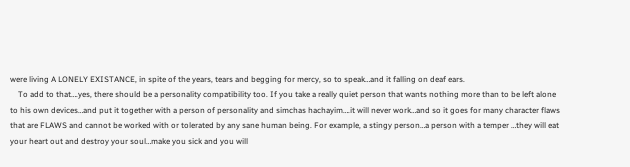were living A LONELY EXISTANCE, in spite of the years, tears and begging for mercy, so to speak…and it falling on deaf ears.
    To add to that….yes, there should be a personality compatibility too. If you take a really quiet person that wants nothing more than to be left alone to his own devices…and put it together with a person of personality and simchas hachayim….it will never work…and so it goes for many character flaws that are FLAWS and cannot be worked with or tolerated by any sane human being. For example, a stingy person…a person with a temper …they will eat your heart out and destroy your soul…make you sick and you will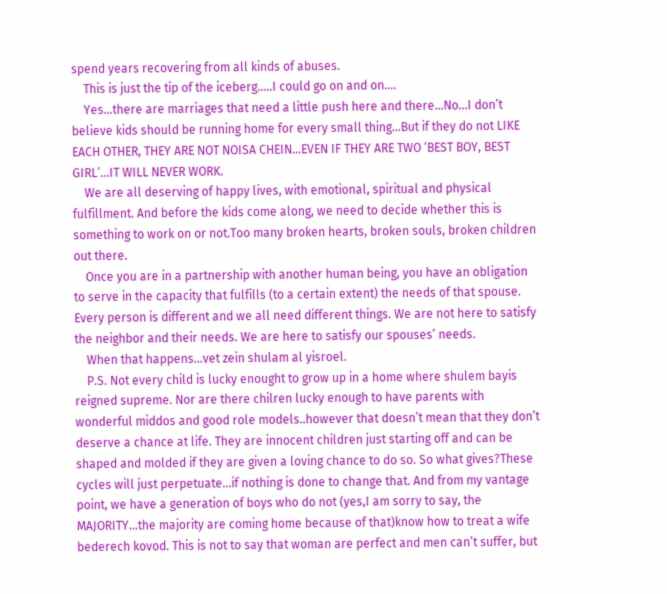spend years recovering from all kinds of abuses.
    This is just the tip of the iceberg…..I could go on and on….
    Yes…there are marriages that need a little push here and there…No…I don’t believe kids should be running home for every small thing…But if they do not LIKE EACH OTHER, THEY ARE NOT NOISA CHEIN…EVEN IF THEY ARE TWO ‘BEST BOY, BEST GIRL’…IT WILL NEVER WORK.
    We are all deserving of happy lives, with emotional, spiritual and physical fulfillment. And before the kids come along, we need to decide whether this is something to work on or not.Too many broken hearts, broken souls, broken children out there.
    Once you are in a partnership with another human being, you have an obligation to serve in the capacity that fulfills (to a certain extent) the needs of that spouse. Every person is different and we all need different things. We are not here to satisfy the neighbor and their needs. We are here to satisfy our spouses’ needs.
    When that happens…vet zein shulam al yisroel.
    P.S. Not every child is lucky enought to grow up in a home where shulem bayis reigned supreme. Nor are there chilren lucky enough to have parents with wonderful middos and good role models..however that doesn’t mean that they don’t deserve a chance at life. They are innocent children just starting off and can be shaped and molded if they are given a loving chance to do so. So what gives?These cycles will just perpetuate…if nothing is done to change that. And from my vantage point, we have a generation of boys who do not (yes,I am sorry to say, the MAJORITY…the majority are coming home because of that)know how to treat a wife bederech kovod. This is not to say that woman are perfect and men can’t suffer, but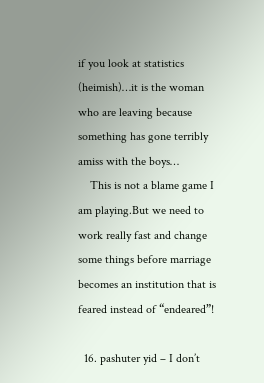if you look at statistics (heimish)…it is the woman who are leaving because something has gone terribly amiss with the boys…
    This is not a blame game I am playing.But we need to work really fast and change some things before marriage becomes an institution that is feared instead of “endeared”!

  16. pashuter yid – I don’t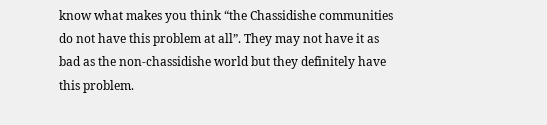know what makes you think “the Chassidishe communities do not have this problem at all”. They may not have it as bad as the non-chassidishe world but they definitely have this problem.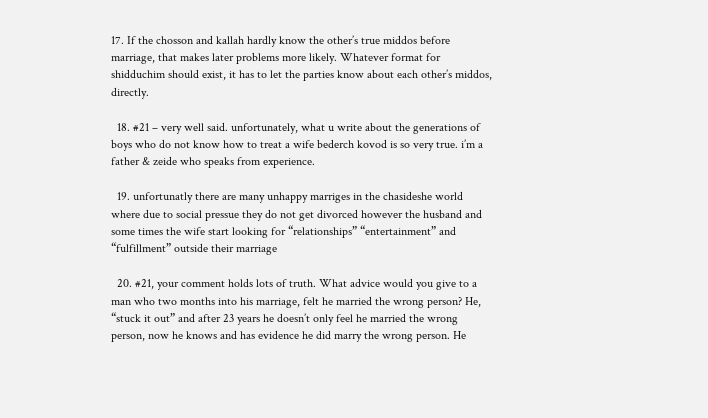17. If the chosson and kallah hardly know the other’s true middos before marriage, that makes later problems more likely. Whatever format for shidduchim should exist, it has to let the parties know about each other’s middos, directly.

  18. #21 – very well said. unfortunately, what u write about the generations of boys who do not know how to treat a wife bederch kovod is so very true. i’m a father & zeide who speaks from experience.

  19. unfortunatly there are many unhappy marriges in the chasideshe world where due to social pressue they do not get divorced however the husband and some times the wife start looking for “relationships” “entertainment” and “fulfillment” outside their marriage

  20. #21, your comment holds lots of truth. What advice would you give to a man who two months into his marriage, felt he married the wrong person? He, “stuck it out” and after 23 years he doesn’t only feel he married the wrong person, now he knows and has evidence he did marry the wrong person. He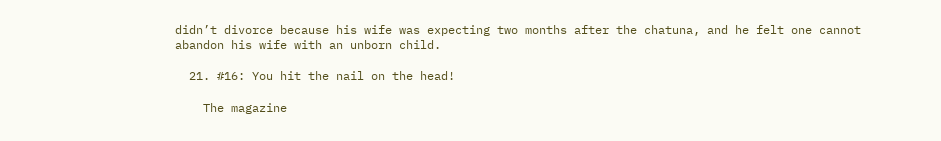didn’t divorce because his wife was expecting two months after the chatuna, and he felt one cannot abandon his wife with an unborn child.

  21. #16: You hit the nail on the head!

    The magazine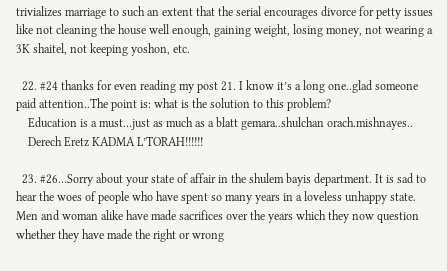trivializes marriage to such an extent that the serial encourages divorce for petty issues like not cleaning the house well enough, gaining weight, losing money, not wearing a 3K shaitel, not keeping yoshon, etc.

  22. #24 thanks for even reading my post 21. I know it’s a long one..glad someone paid attention..The point is: what is the solution to this problem?
    Education is a must…just as much as a blatt gemara..shulchan orach.mishnayes..
    Derech Eretz KADMA L’TORAH!!!!!!

  23. #26…Sorry about your state of affair in the shulem bayis department. It is sad to hear the woes of people who have spent so many years in a loveless unhappy state. Men and woman alike have made sacrifices over the years which they now question whether they have made the right or wrong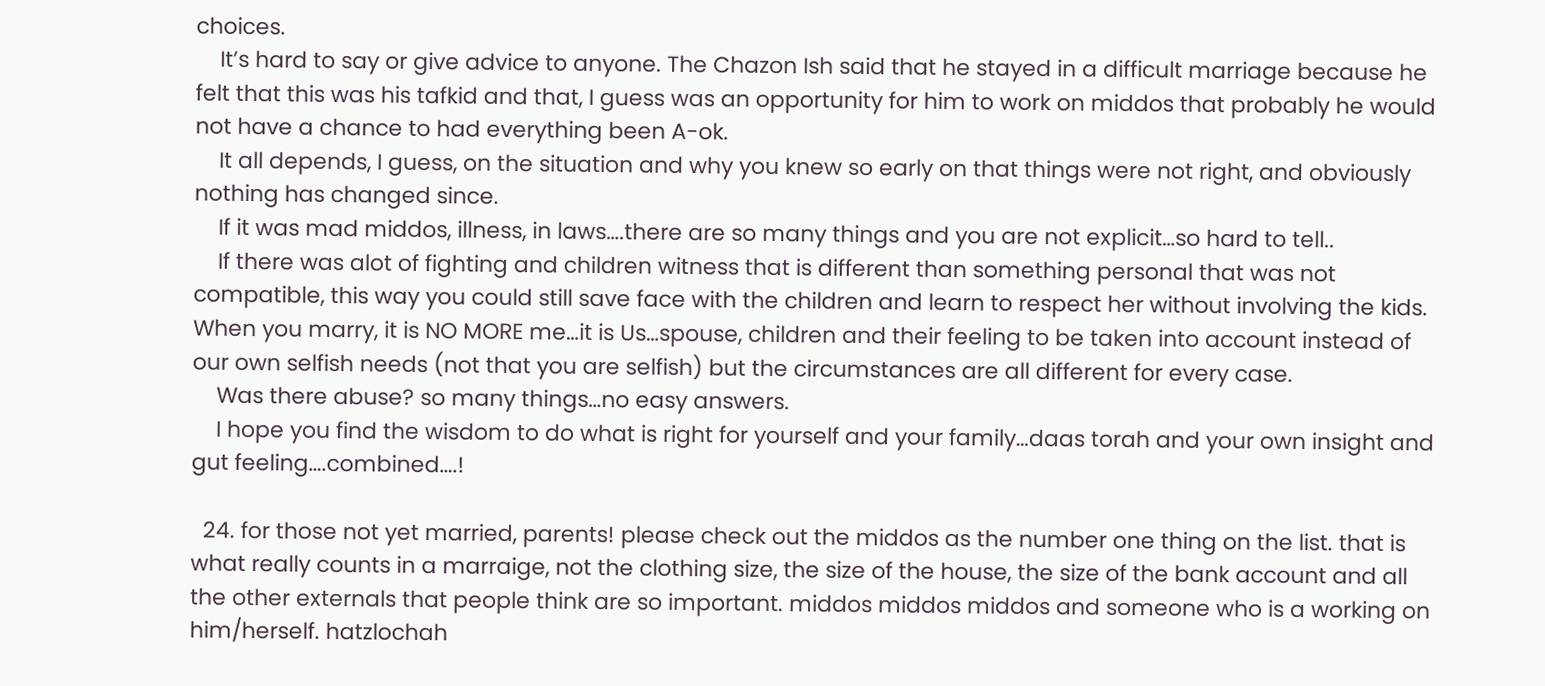choices.
    It’s hard to say or give advice to anyone. The Chazon Ish said that he stayed in a difficult marriage because he felt that this was his tafkid and that, I guess was an opportunity for him to work on middos that probably he would not have a chance to had everything been A-ok.
    It all depends, I guess, on the situation and why you knew so early on that things were not right, and obviously nothing has changed since.
    If it was mad middos, illness, in laws….there are so many things and you are not explicit…so hard to tell..
    If there was alot of fighting and children witness that is different than something personal that was not compatible, this way you could still save face with the children and learn to respect her without involving the kids. When you marry, it is NO MORE me…it is Us…spouse, children and their feeling to be taken into account instead of our own selfish needs (not that you are selfish) but the circumstances are all different for every case.
    Was there abuse? so many things…no easy answers.
    I hope you find the wisdom to do what is right for yourself and your family…daas torah and your own insight and gut feeling….combined….!

  24. for those not yet married, parents! please check out the middos as the number one thing on the list. that is what really counts in a marraige, not the clothing size, the size of the house, the size of the bank account and all the other externals that people think are so important. middos middos middos and someone who is a working on him/herself. hatzlochah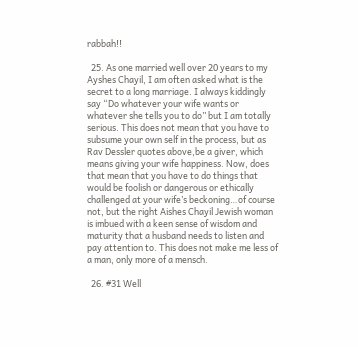rabbah!!

  25. As one married well over 20 years to my Ayshes Chayil, I am often asked what is the secret to a long marriage. I always kiddingly say “Do whatever your wife wants or whatever she tells you to do” but I am totally serious. This does not mean that you have to subsume your own self in the process, but as Rav Dessler quotes above,be a giver, which means giving your wife happiness. Now, does that mean that you have to do things that would be foolish or dangerous or ethically challenged at your wife’s beckoning…of course not, but the right Aishes Chayil Jewish woman is imbued with a keen sense of wisdom and maturity that a husband needs to listen and pay attention to. This does not make me less of a man, only more of a mensch.

  26. #31 Well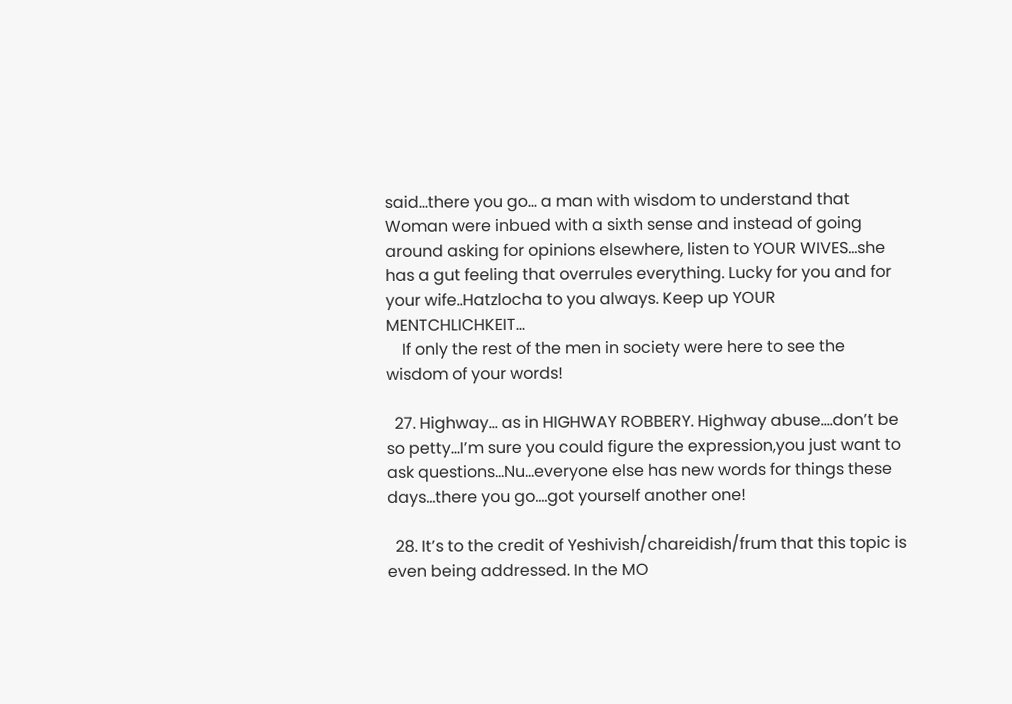said…there you go… a man with wisdom to understand that Woman were inbued with a sixth sense and instead of going around asking for opinions elsewhere, listen to YOUR WIVES…she has a gut feeling that overrules everything. Lucky for you and for your wife..Hatzlocha to you always. Keep up YOUR MENTCHLICHKEIT…
    If only the rest of the men in society were here to see the wisdom of your words!

  27. Highway… as in HIGHWAY ROBBERY. Highway abuse….don’t be so petty…I’m sure you could figure the expression,you just want to ask questions…Nu…everyone else has new words for things these days…there you go….got yourself another one!

  28. It’s to the credit of Yeshivish/chareidish/frum that this topic is even being addressed. In the MO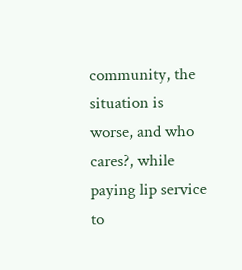community, the situation is worse, and who cares?, while paying lip service to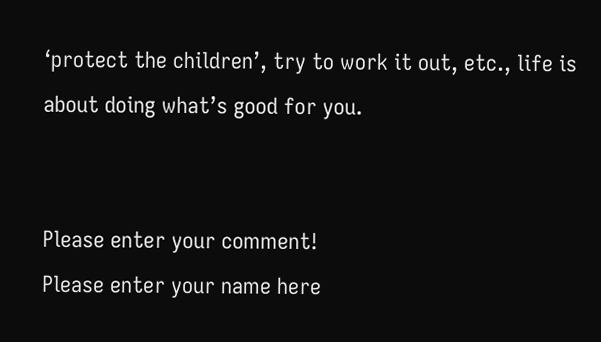‘protect the children’, try to work it out, etc., life is about doing what’s good for you.


Please enter your comment!
Please enter your name here